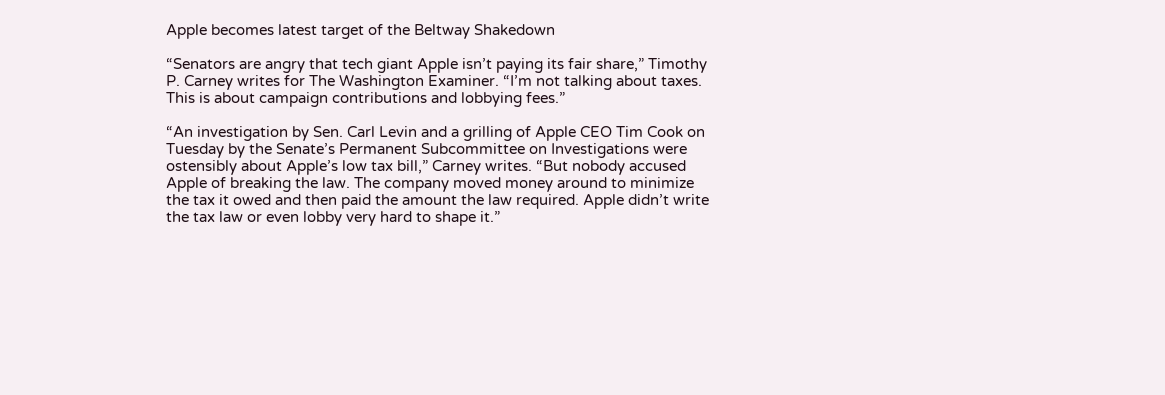Apple becomes latest target of the Beltway Shakedown

“Senators are angry that tech giant Apple isn’t paying its fair share,” Timothy P. Carney writes for The Washington Examiner. “I’m not talking about taxes. This is about campaign contributions and lobbying fees.”

“An investigation by Sen. Carl Levin and a grilling of Apple CEO Tim Cook on Tuesday by the Senate’s Permanent Subcommittee on Investigations were ostensibly about Apple’s low tax bill,” Carney writes. “But nobody accused Apple of breaking the law. The company moved money around to minimize the tax it owed and then paid the amount the law required. Apple didn’t write the tax law or even lobby very hard to shape it.”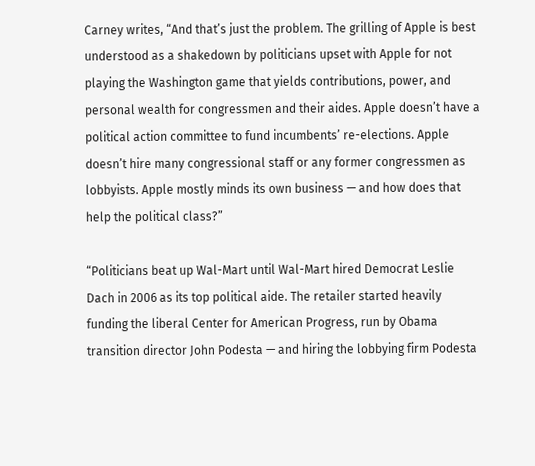Carney writes, “And that’s just the problem. The grilling of Apple is best understood as a shakedown by politicians upset with Apple for not playing the Washington game that yields contributions, power, and personal wealth for congressmen and their aides. Apple doesn’t have a political action committee to fund incumbents’ re-elections. Apple doesn’t hire many congressional staff or any former congressmen as lobbyists. Apple mostly minds its own business — and how does that help the political class?”

“Politicians beat up Wal-Mart until Wal-Mart hired Democrat Leslie Dach in 2006 as its top political aide. The retailer started heavily funding the liberal Center for American Progress, run by Obama transition director John Podesta — and hiring the lobbying firm Podesta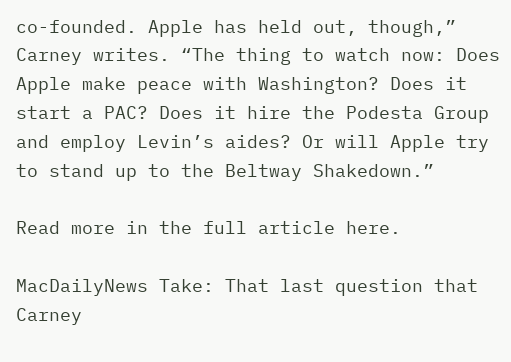co-founded. Apple has held out, though,” Carney writes. “The thing to watch now: Does Apple make peace with Washington? Does it start a PAC? Does it hire the Podesta Group and employ Levin’s aides? Or will Apple try to stand up to the Beltway Shakedown.”

Read more in the full article here.

MacDailyNews Take: That last question that Carney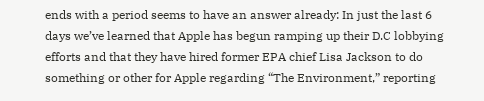ends with a period seems to have an answer already: In just the last 6 days we’ve learned that Apple has begun ramping up their D.C lobbying efforts and that they have hired former EPA chief Lisa Jackson to do something or other for Apple regarding “The Environment,” reporting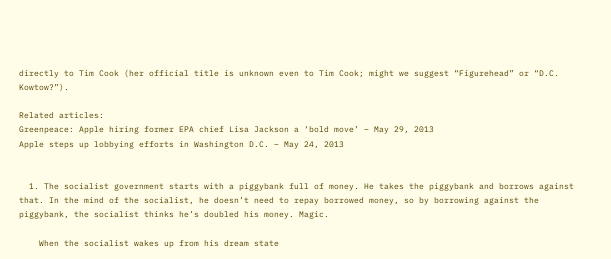directly to Tim Cook (her official title is unknown even to Tim Cook; might we suggest “Figurehead” or “D.C. Kowtow?”).

Related articles:
Greenpeace: Apple hiring former EPA chief Lisa Jackson a ‘bold move’ – May 29, 2013
Apple steps up lobbying efforts in Washington D.C. – May 24, 2013


  1. The socialist government starts with a piggybank full of money. He takes the piggybank and borrows against that. In the mind of the socialist, he doesn’t need to repay borrowed money, so by borrowing against the piggybank, the socialist thinks he’s doubled his money. Magic.

    When the socialist wakes up from his dream state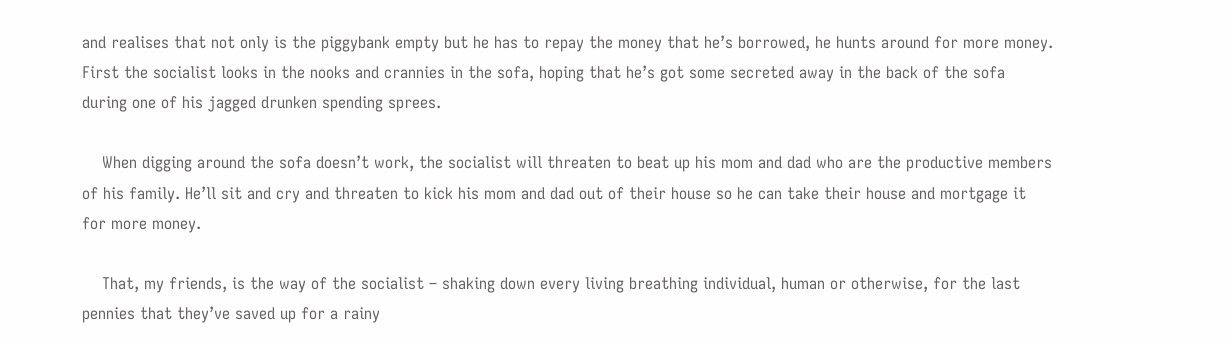and realises that not only is the piggybank empty but he has to repay the money that he’s borrowed, he hunts around for more money. First the socialist looks in the nooks and crannies in the sofa, hoping that he’s got some secreted away in the back of the sofa during one of his jagged drunken spending sprees.

    When digging around the sofa doesn’t work, the socialist will threaten to beat up his mom and dad who are the productive members of his family. He’ll sit and cry and threaten to kick his mom and dad out of their house so he can take their house and mortgage it for more money.

    That, my friends, is the way of the socialist – shaking down every living breathing individual, human or otherwise, for the last pennies that they’ve saved up for a rainy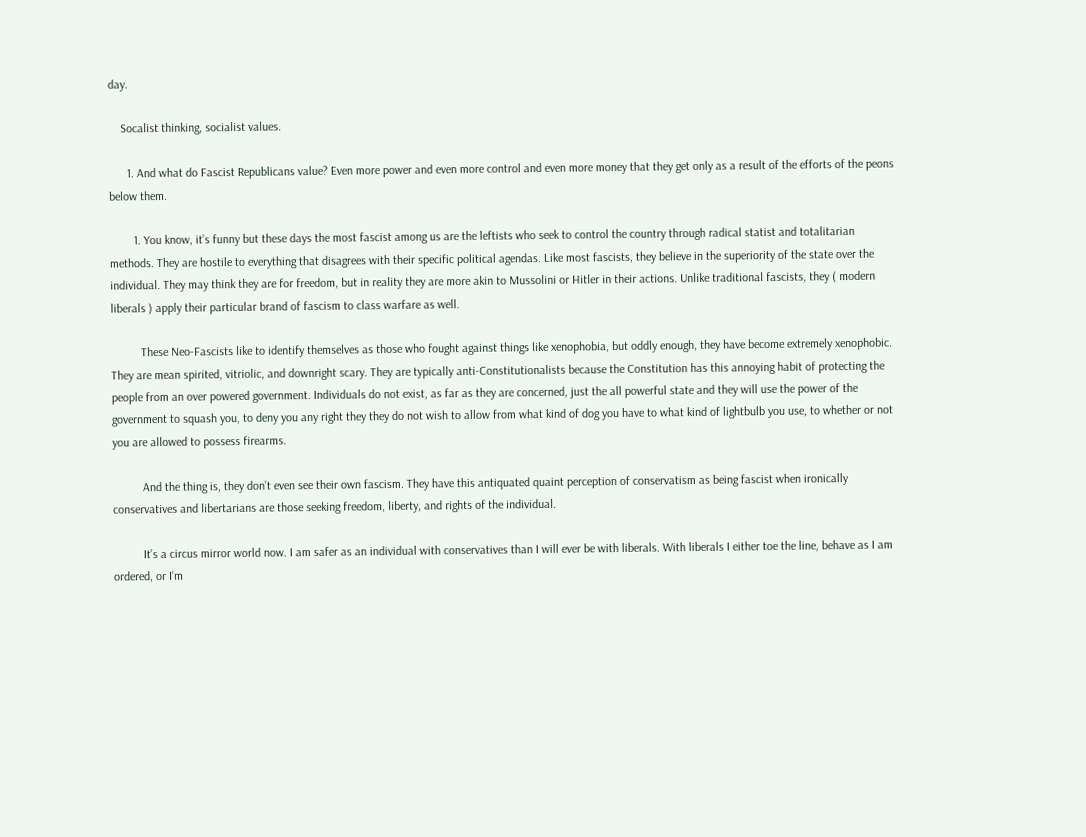day.

    Socalist thinking, socialist values.

      1. And what do Fascist Republicans value? Even more power and even more control and even more money that they get only as a result of the efforts of the peons below them.

        1. You know, it’s funny but these days the most fascist among us are the leftists who seek to control the country through radical statist and totalitarian methods. They are hostile to everything that disagrees with their specific political agendas. Like most fascists, they believe in the superiority of the state over the individual. They may think they are for freedom, but in reality they are more akin to Mussolini or Hitler in their actions. Unlike traditional fascists, they ( modern liberals ) apply their particular brand of fascism to class warfare as well.

          These Neo-Fascists like to identify themselves as those who fought against things like xenophobia, but oddly enough, they have become extremely xenophobic. They are mean spirited, vitriolic, and downright scary. They are typically anti-Constitutionalists because the Constitution has this annoying habit of protecting the people from an over powered government. Individuals do not exist, as far as they are concerned, just the all powerful state and they will use the power of the government to squash you, to deny you any right they they do not wish to allow from what kind of dog you have to what kind of lightbulb you use, to whether or not you are allowed to possess firearms.

          And the thing is, they don’t even see their own fascism. They have this antiquated quaint perception of conservatism as being fascist when ironically conservatives and libertarians are those seeking freedom, liberty, and rights of the individual.

          It’s a circus mirror world now. I am safer as an individual with conservatives than I will ever be with liberals. With liberals I either toe the line, behave as I am ordered, or I’m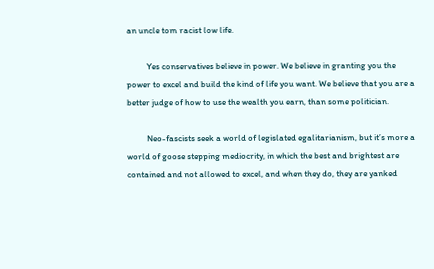an uncle tom racist low life.

          Yes conservatives believe in power. We believe in granting you the power to excel and build the kind of life you want. We believe that you are a better judge of how to use the wealth you earn, than some politician.

          Neo-fascists seek a world of legislated egalitarianism, but it’s more a world of goose stepping mediocrity, in which the best and brightest are contained and not allowed to excel, and when they do, they are yanked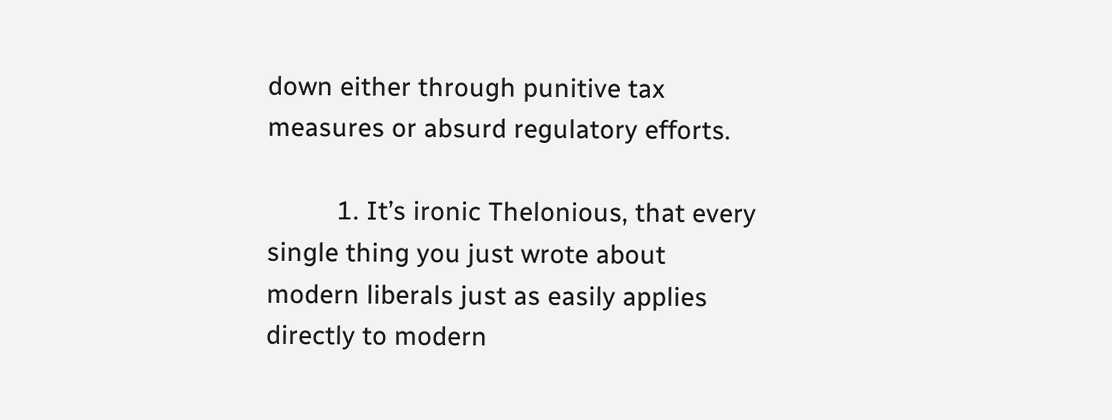down either through punitive tax measures or absurd regulatory efforts.

          1. It’s ironic Thelonious, that every single thing you just wrote about modern liberals just as easily applies directly to modern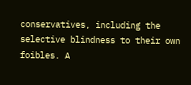conservatives, including the selective blindness to their own foibles. A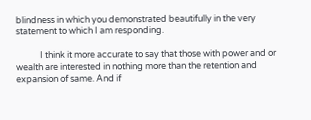blindness in which you demonstrated beautifully in the very statement to which I am responding.

            I think it more accurate to say that those with power and or wealth are interested in nothing more than the retention and expansion of same. And if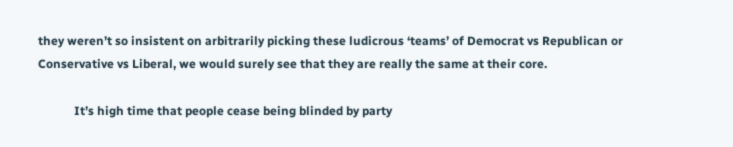they weren’t so insistent on arbitrarily picking these ludicrous ‘teams’ of Democrat vs Republican or Conservative vs Liberal, we would surely see that they are really the same at their core.

            It’s high time that people cease being blinded by party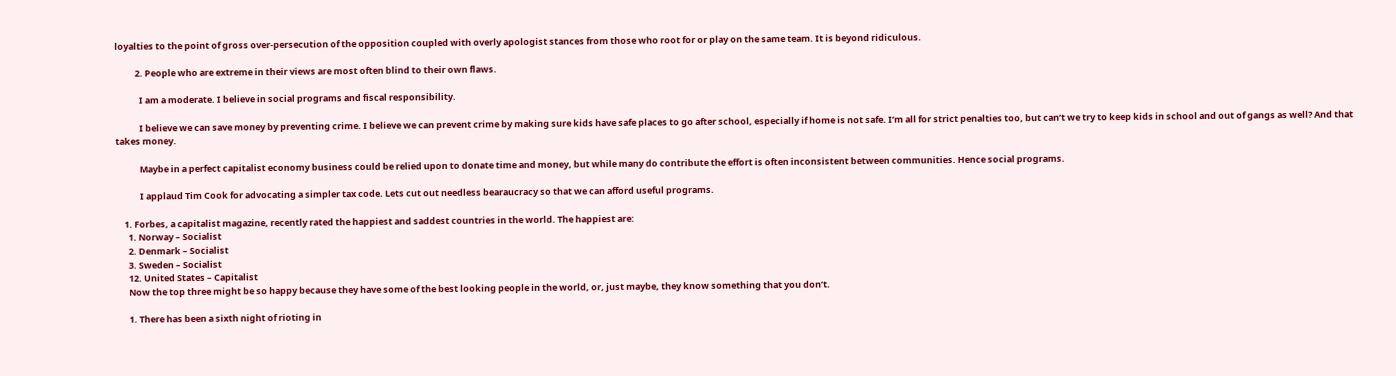loyalties to the point of gross over-persecution of the opposition coupled with overly apologist stances from those who root for or play on the same team. It is beyond ridiculous.

          2. People who are extreme in their views are most often blind to their own flaws.

            I am a moderate. I believe in social programs and fiscal responsibility.

            I believe we can save money by preventing crime. I believe we can prevent crime by making sure kids have safe places to go after school, especially if home is not safe. I’m all for strict penalties too, but can’t we try to keep kids in school and out of gangs as well? And that takes money.

            Maybe in a perfect capitalist economy business could be relied upon to donate time and money, but while many do contribute the effort is often inconsistent between communities. Hence social programs.

            I applaud Tim Cook for advocating a simpler tax code. Lets cut out needless bearaucracy so that we can afford useful programs.

    1. Forbes, a capitalist magazine, recently rated the happiest and saddest countries in the world. The happiest are:
      1. Norway – Socialist
      2. Denmark – Socialist
      3. Sweden – Socialist
      12. United States – Capitalist
      Now the top three might be so happy because they have some of the best looking people in the world, or, just maybe, they know something that you don’t.

      1. There has been a sixth night of rioting in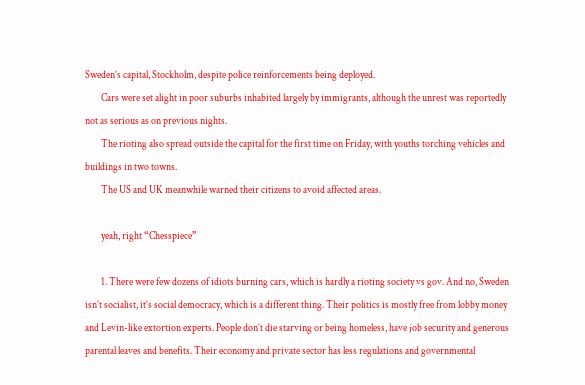Sweden’s capital, Stockholm, despite police reinforcements being deployed.
        Cars were set alight in poor suburbs inhabited largely by immigrants, although the unrest was reportedly not as serious as on previous nights.
        The rioting also spread outside the capital for the first time on Friday, with youths torching vehicles and buildings in two towns.
        The US and UK meanwhile warned their citizens to avoid affected areas.

        yeah, right “Chesspiece”

        1. There were few dozens of idiots burning cars, which is hardly a rioting society vs gov. And no, Sweden isn’t socialist, it’s social democracy, which is a different thing. Their politics is mostly free from lobby money and Levin-like extortion experts. People don’t die starving or being homeless, have job security and generous parental leaves and benefits. Their economy and private sector has less regulations and governmental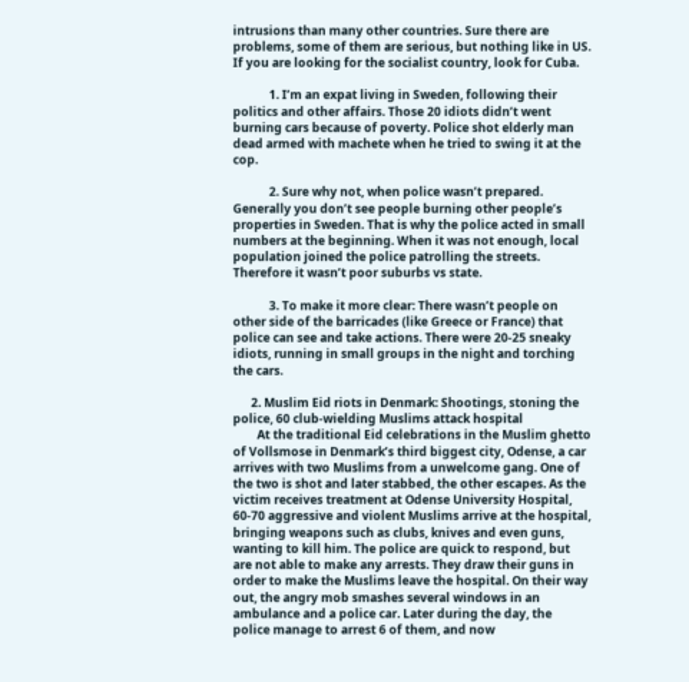intrusions than many other countries. Sure there are problems, some of them are serious, but nothing like in US. If you are looking for the socialist country, look for Cuba.

            1. I’m an expat living in Sweden, following their politics and other affairs. Those 20 idiots didn’t went burning cars because of poverty. Police shot elderly man dead armed with machete when he tried to swing it at the cop.

            2. Sure why not, when police wasn’t prepared. Generally you don’t see people burning other people’s properties in Sweden. That is why the police acted in small numbers at the beginning. When it was not enough, local population joined the police patrolling the streets. Therefore it wasn’t poor suburbs vs state.

            3. To make it more clear: There wasn’t people on other side of the barricades (like Greece or France) that police can see and take actions. There were 20-25 sneaky idiots, running in small groups in the night and torching the cars.

      2. Muslim Eid riots in Denmark: Shootings, stoning the police, 60 club-wielding Muslims attack hospital
        At the traditional Eid celebrations in the Muslim ghetto of Vollsmose in Denmark’s third biggest city, Odense, a car arrives with two Muslims from a unwelcome gang. One of the two is shot and later stabbed, the other escapes. As the victim receives treatment at Odense University Hospital, 60-70 aggressive and violent Muslims arrive at the hospital, bringing weapons such as clubs, knives and even guns, wanting to kill him. The police are quick to respond, but are not able to make any arrests. They draw their guns in order to make the Muslims leave the hospital. On their way out, the angry mob smashes several windows in an ambulance and a police car. Later during the day, the police manage to arrest 6 of them, and now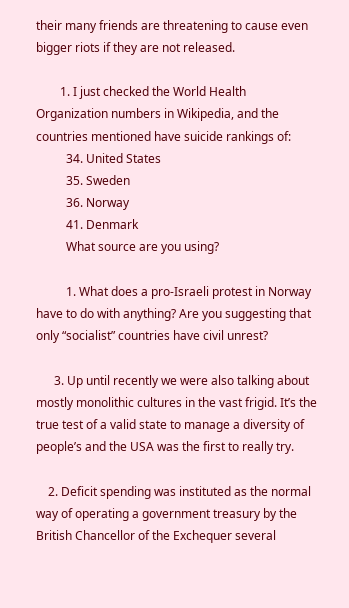their many friends are threatening to cause even bigger riots if they are not released.

        1. I just checked the World Health Organization numbers in Wikipedia, and the countries mentioned have suicide rankings of:
          34. United States
          35. Sweden
          36. Norway
          41. Denmark
          What source are you using?

          1. What does a pro-Israeli protest in Norway have to do with anything? Are you suggesting that only “socialist” countries have civil unrest?

      3. Up until recently we were also talking about mostly monolithic cultures in the vast frigid. It’s the true test of a valid state to manage a diversity of people’s and the USA was the first to really try.

    2. Deficit spending was instituted as the normal way of operating a government treasury by the British Chancellor of the Exchequer several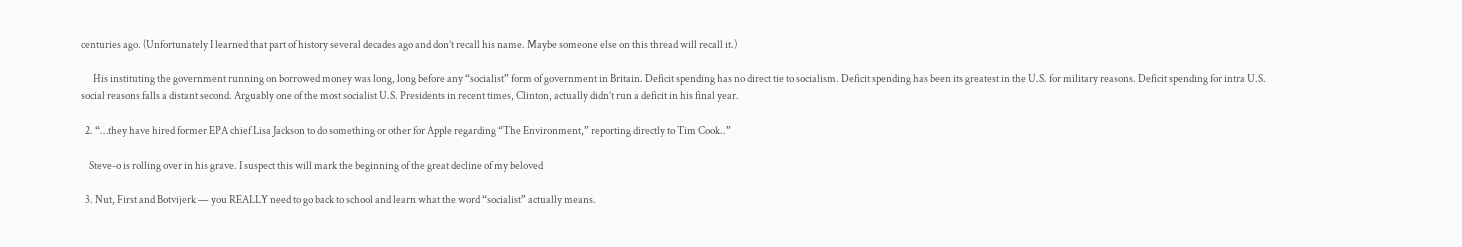centuries ago. (Unfortunately I learned that part of history several decades ago and don’t recall his name. Maybe someone else on this thread will recall it.)

      His instituting the government running on borrowed money was long, long before any “socialist” form of government in Britain. Deficit spending has no direct tie to socialism. Deficit spending has been its greatest in the U.S. for military reasons. Deficit spending for intra U.S. social reasons falls a distant second. Arguably one of the most socialist U.S. Presidents in recent times, Clinton, actually didn’t run a deficit in his final year.

  2. “…they have hired former EPA chief Lisa Jackson to do something or other for Apple regarding “The Environment,” reporting directly to Tim Cook..”

    Steve-o is rolling over in his grave. I suspect this will mark the beginning of the great decline of my beloved

  3. Nut, First and Botvijerk — you REALLY need to go back to school and learn what the word “socialist” actually means.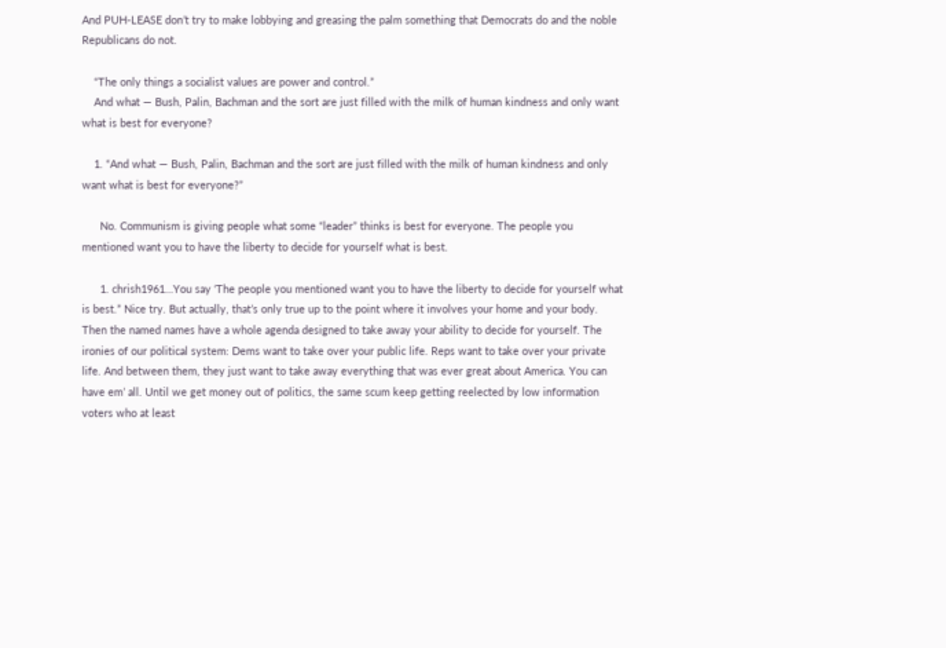And PUH-LEASE don’t try to make lobbying and greasing the palm something that Democrats do and the noble Republicans do not.

    “The only things a socialist values are power and control.”
    And what — Bush, Palin, Bachman and the sort are just filled with the milk of human kindness and only want what is best for everyone?

    1. “And what — Bush, Palin, Bachman and the sort are just filled with the milk of human kindness and only want what is best for everyone?”

      No. Communism is giving people what some “leader” thinks is best for everyone. The people you mentioned want you to have the liberty to decide for yourself what is best.

      1. chrish1961…You say ‘The people you mentioned want you to have the liberty to decide for yourself what is best.” Nice try. But actually, that’s only true up to the point where it involves your home and your body. Then the named names have a whole agenda designed to take away your ability to decide for yourself. The ironies of our political system: Dems want to take over your public life. Reps want to take over your private life. And between them, they just want to take away everything that was ever great about America. You can have em’ all. Until we get money out of politics, the same scum keep getting reelected by low information voters who at least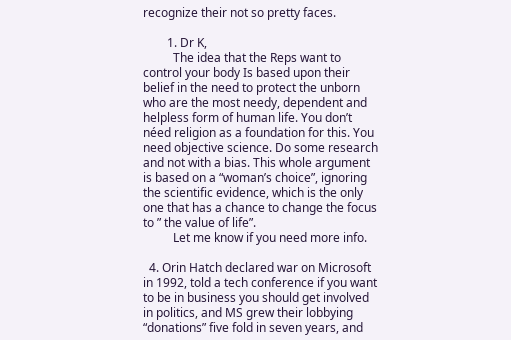recognize their not so pretty faces.

        1. Dr K,
          The idea that the Reps want to control your body Is based upon their belief in the need to protect the unborn who are the most needy, dependent and helpless form of human life. You don’t néed religion as a foundation for this. You need objective science. Do some research and not with a bias. This whole argument is based on a “woman’s choice”, ignoring the scientific evidence, which is the only one that has a chance to change the focus to ” the value of life”.
          Let me know if you need more info.

  4. Orin Hatch declared war on Microsoft in 1992, told a tech conference if you want to be in business you should get involved in politics, and MS grew their lobbying “donations” five fold in seven years, and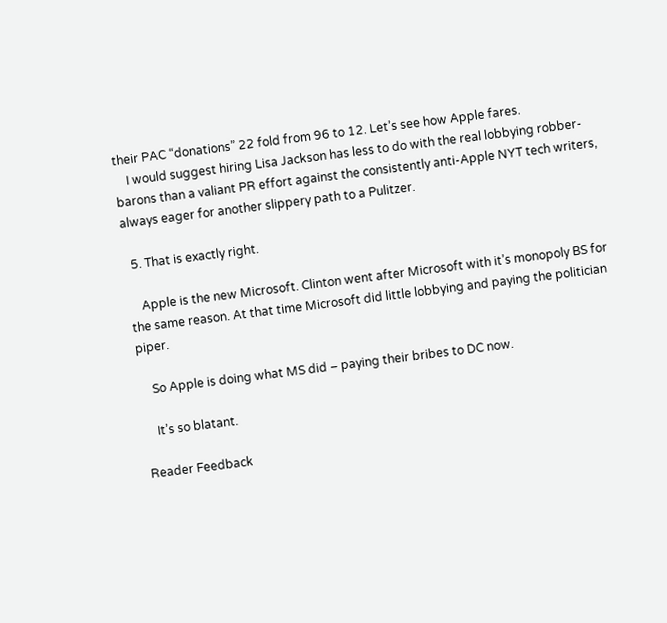their PAC “donations” 22 fold from 96 to 12. Let’s see how Apple fares.
    I would suggest hiring Lisa Jackson has less to do with the real lobbying robber-barons than a valiant PR effort against the consistently anti-Apple NYT tech writers, always eager for another slippery path to a Pulitzer.

  5. That is exactly right.

    Apple is the new Microsoft. Clinton went after Microsoft with it’s monopoly BS for the same reason. At that time Microsoft did little lobbying and paying the politician piper.

    So Apple is doing what MS did – paying their bribes to DC now.

    It’s so blatant.

Reader Feedback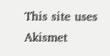This site uses Akismet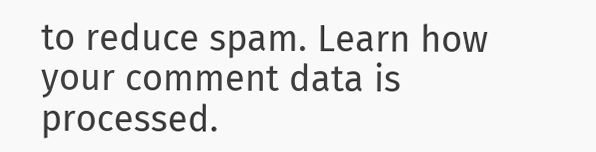to reduce spam. Learn how your comment data is processed.